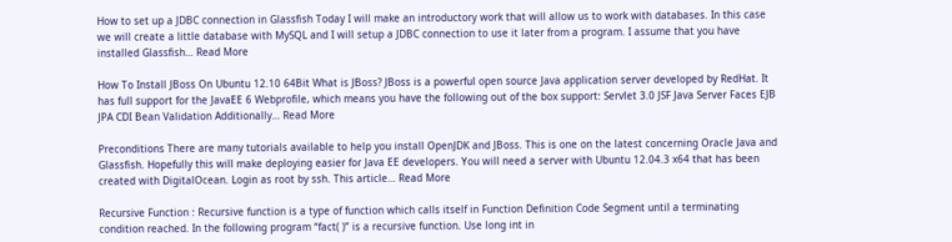How to set up a JDBC connection in Glassfish Today I will make an introductory work that will allow us to work with databases. In this case  we will create a little database with MySQL and I will setup a JDBC connection to use it later from a program. I assume that you have installed Glassfish… Read More

How To Install JBoss On Ubuntu 12.10 64Bit What is JBoss? JBoss is a powerful open source Java application server developed by RedHat. It has full support for the JavaEE 6 Webprofile, which means you have the following out of the box support: Servlet 3.0 JSF Java Server Faces EJB JPA CDI Bean Validation Additionally… Read More

Preconditions There are many tutorials available to help you install OpenJDK and JBoss. This is one on the latest concerning Oracle Java and Glassfish. Hopefully this will make deploying easier for Java EE developers. You will need a server with Ubuntu 12.04.3 x64 that has been created with DigitalOcean. Login as root by ssh. This article… Read More

Recursive Function : Recursive function is a type of function which calls itself in Function Definition Code Segment until a terminating condition reached. In the following program “fact( )” is a recursive function. Use long int in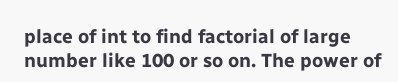place of int to find factorial of large number like 100 or so on. The power of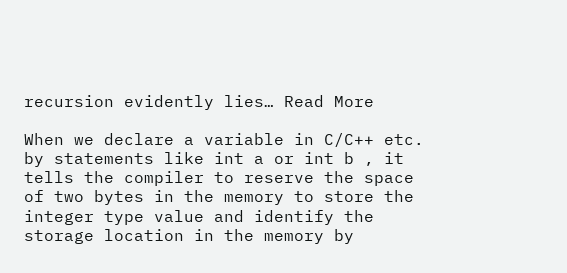recursion evidently lies… Read More

When we declare a variable in C/C++ etc. by statements like int a or int b , it tells the compiler to reserve the space of two bytes in the memory to store the integer type value and identify the storage location in the memory by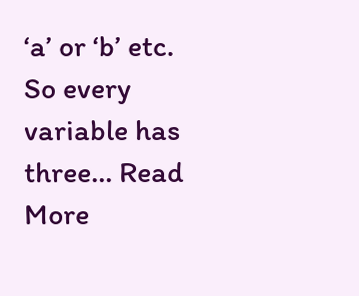‘a’ or ‘b’ etc. So every variable has three… Read More